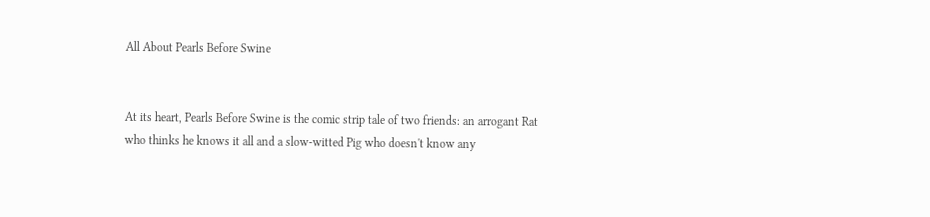All About Pearls Before Swine


At its heart, Pearls Before Swine is the comic strip tale of two friends: an arrogant Rat who thinks he knows it all and a slow-witted Pig who doesn't know any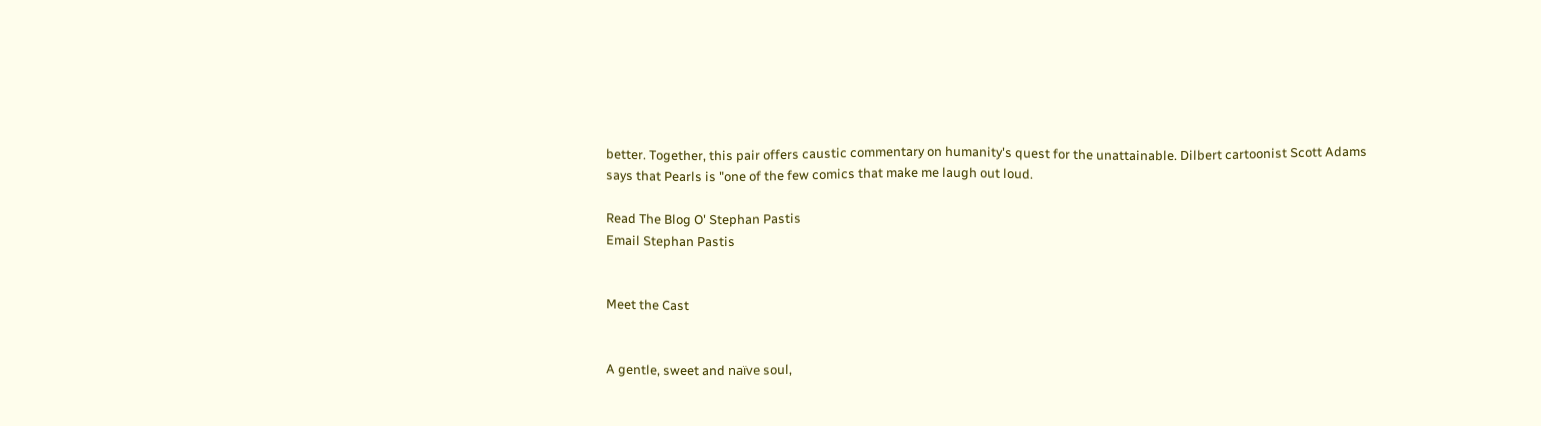better. Together, this pair offers caustic commentary on humanity's quest for the unattainable. Dilbert cartoonist Scott Adams says that Pearls is "one of the few comics that make me laugh out loud.

Read The Blog O' Stephan Pastis
Email Stephan Pastis


Meet the Cast


A gentle, sweet and naïve soul,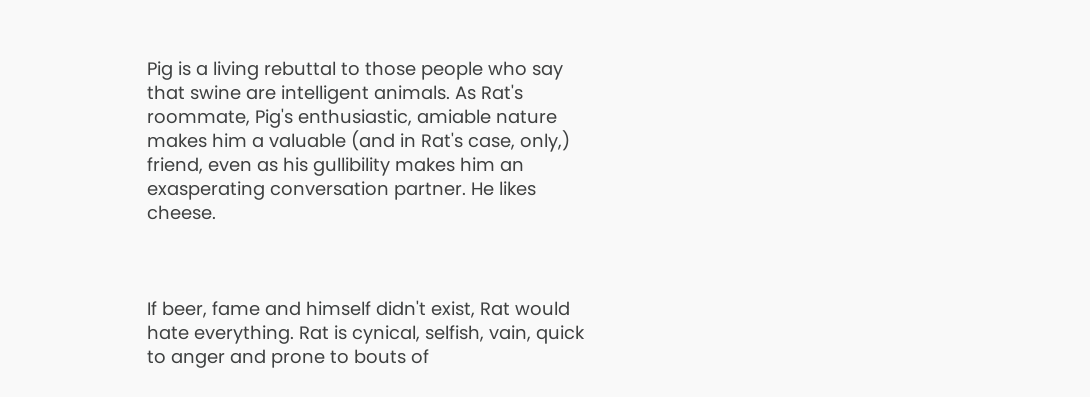Pig is a living rebuttal to those people who say that swine are intelligent animals. As Rat's roommate, Pig's enthusiastic, amiable nature makes him a valuable (and in Rat's case, only,) friend, even as his gullibility makes him an exasperating conversation partner. He likes cheese.



If beer, fame and himself didn't exist, Rat would hate everything. Rat is cynical, selfish, vain, quick to anger and prone to bouts of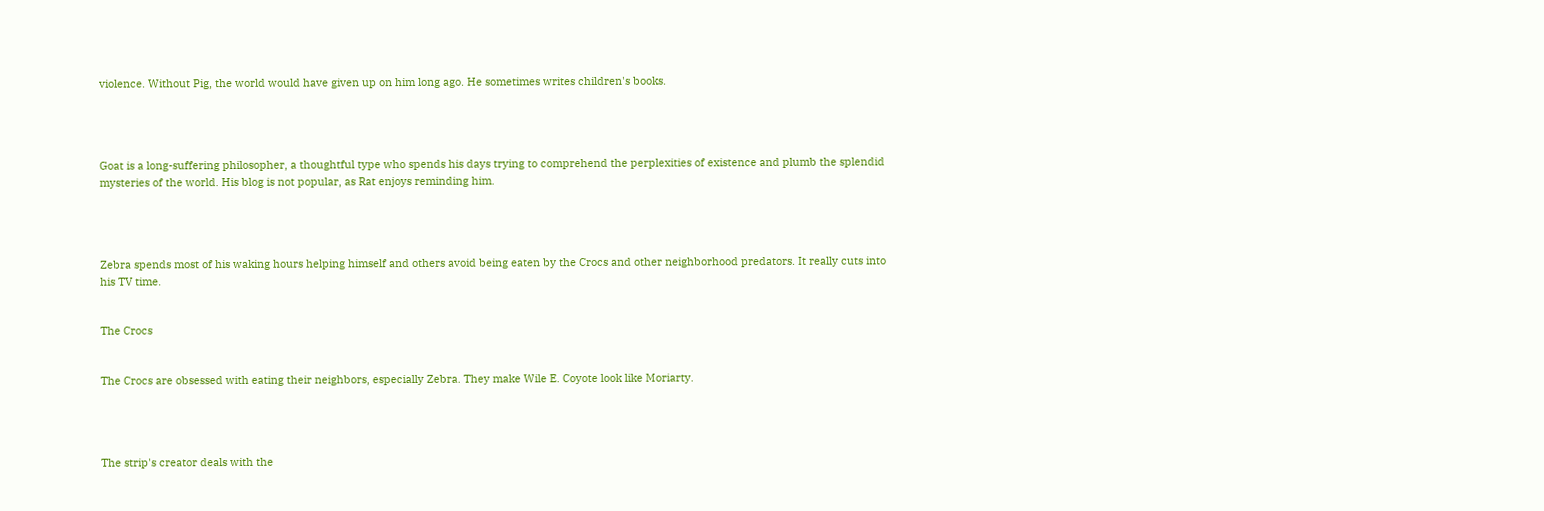violence. Without Pig, the world would have given up on him long ago. He sometimes writes children's books.




Goat is a long-suffering philosopher, a thoughtful type who spends his days trying to comprehend the perplexities of existence and plumb the splendid mysteries of the world. His blog is not popular, as Rat enjoys reminding him.




Zebra spends most of his waking hours helping himself and others avoid being eaten by the Crocs and other neighborhood predators. It really cuts into his TV time.


The Crocs


The Crocs are obsessed with eating their neighbors, especially Zebra. They make Wile E. Coyote look like Moriarty.




The strip's creator deals with the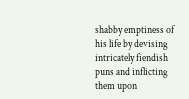shabby emptiness of his life by devising intricately fiendish puns and inflicting them upon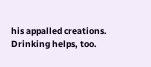his appalled creations. Drinking helps, too.